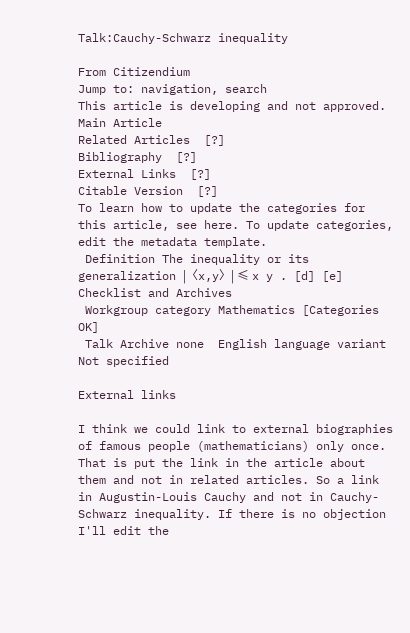Talk:Cauchy-Schwarz inequality

From Citizendium
Jump to: navigation, search
This article is developing and not approved.
Main Article
Related Articles  [?]
Bibliography  [?]
External Links  [?]
Citable Version  [?]
To learn how to update the categories for this article, see here. To update categories, edit the metadata template.
 Definition The inequality or its generalization |〈x,y〉| ≤ x y . [d] [e]
Checklist and Archives
 Workgroup category Mathematics [Categories OK]
 Talk Archive none  English language variant Not specified

External links

I think we could link to external biographies of famous people (mathematicians) only once. That is put the link in the article about them and not in related articles. So a link in Augustin-Louis Cauchy and not in Cauchy-Schwarz inequality. If there is no objection I'll edit the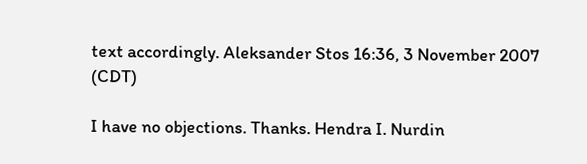text accordingly. Aleksander Stos 16:36, 3 November 2007 (CDT)

I have no objections. Thanks. Hendra I. Nurdin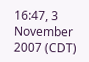16:47, 3 November 2007 (CDT)